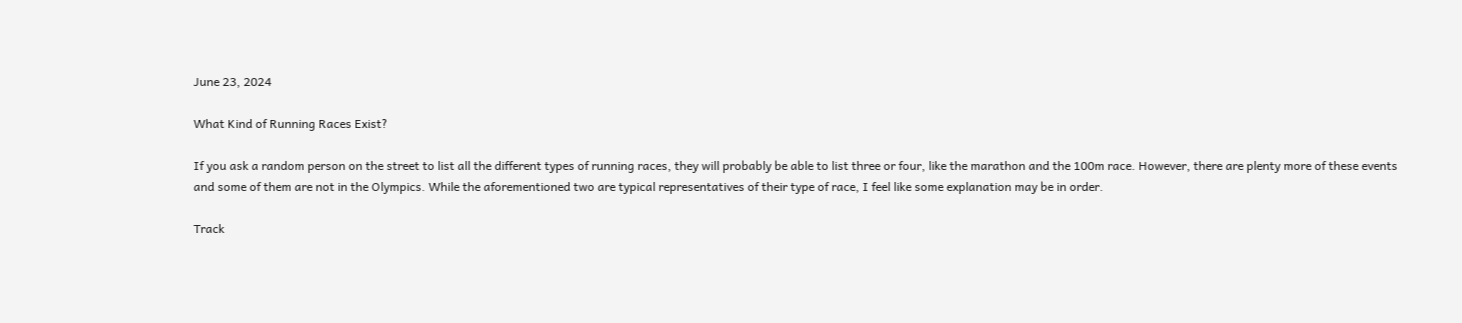June 23, 2024

What Kind of Running Races Exist?

If you ask a random person on the street to list all the different types of running races, they will probably be able to list three or four, like the marathon and the 100m race. However, there are plenty more of these events and some of them are not in the Olympics. While the aforementioned two are typical representatives of their type of race, I feel like some explanation may be in order.

Track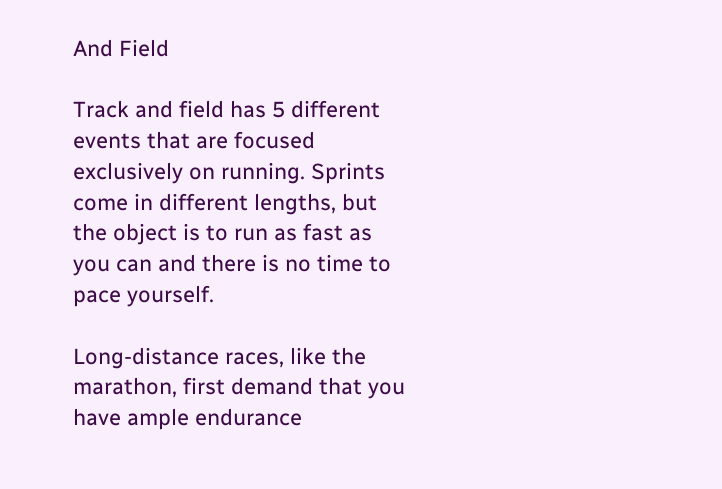And Field

Track and field has 5 different events that are focused exclusively on running. Sprints come in different lengths, but the object is to run as fast as you can and there is no time to pace yourself.

Long-distance races, like the marathon, first demand that you have ample endurance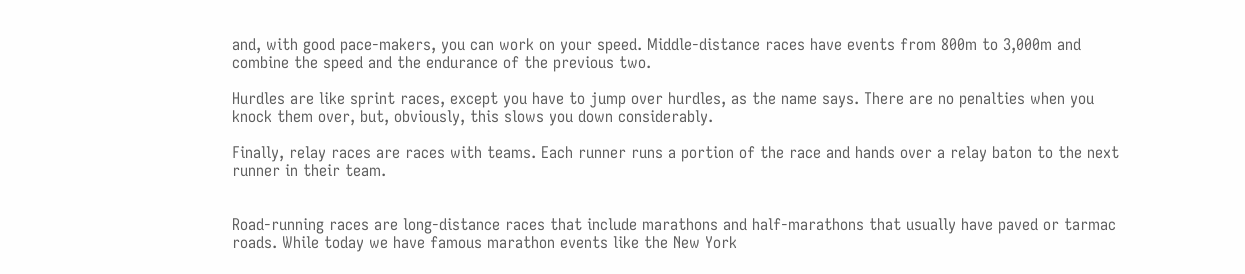and, with good pace-makers, you can work on your speed. Middle-distance races have events from 800m to 3,000m and combine the speed and the endurance of the previous two.

Hurdles are like sprint races, except you have to jump over hurdles, as the name says. There are no penalties when you knock them over, but, obviously, this slows you down considerably.

Finally, relay races are races with teams. Each runner runs a portion of the race and hands over a relay baton to the next runner in their team.


Road-running races are long-distance races that include marathons and half-marathons that usually have paved or tarmac roads. While today we have famous marathon events like the New York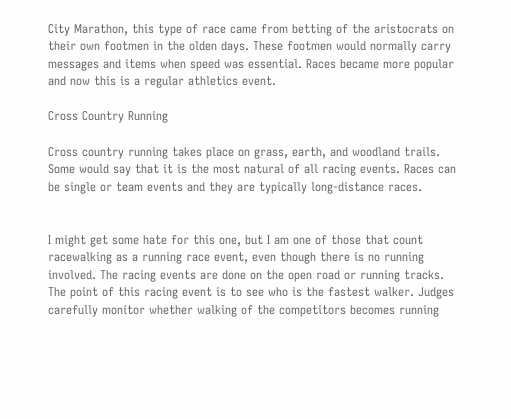City Marathon, this type of race came from betting of the aristocrats on their own footmen in the olden days. These footmen would normally carry messages and items when speed was essential. Races became more popular and now this is a regular athletics event.

Cross Country Running

Cross country running takes place on grass, earth, and woodland trails. Some would say that it is the most natural of all racing events. Races can be single or team events and they are typically long-distance races.


I might get some hate for this one, but I am one of those that count racewalking as a running race event, even though there is no running involved. The racing events are done on the open road or running tracks. The point of this racing event is to see who is the fastest walker. Judges carefully monitor whether walking of the competitors becomes running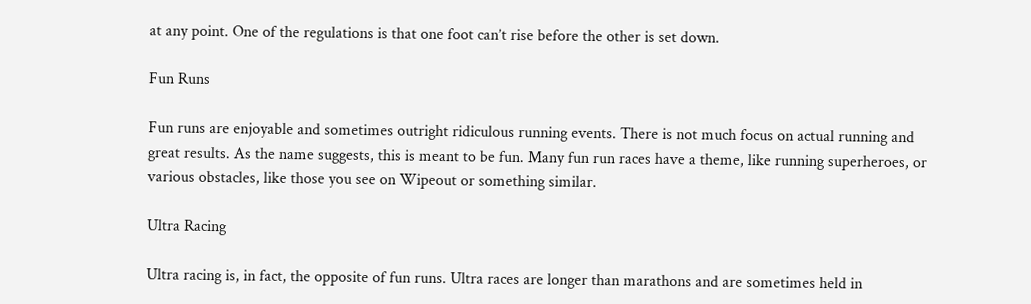at any point. One of the regulations is that one foot can’t rise before the other is set down.

Fun Runs

Fun runs are enjoyable and sometimes outright ridiculous running events. There is not much focus on actual running and great results. As the name suggests, this is meant to be fun. Many fun run races have a theme, like running superheroes, or various obstacles, like those you see on Wipeout or something similar.

Ultra Racing

Ultra racing is, in fact, the opposite of fun runs. Ultra races are longer than marathons and are sometimes held in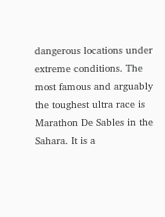dangerous locations under extreme conditions. The most famous and arguably the toughest ultra race is Marathon De Sables in the Sahara. It is a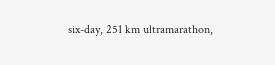six-day, 251 km ultramarathon,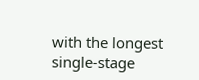with the longest single-stage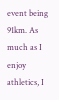event being 91km. As much as I enjoy athletics, I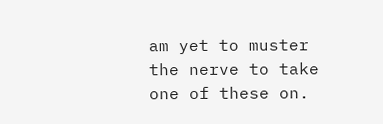am yet to muster the nerve to take one of these on.